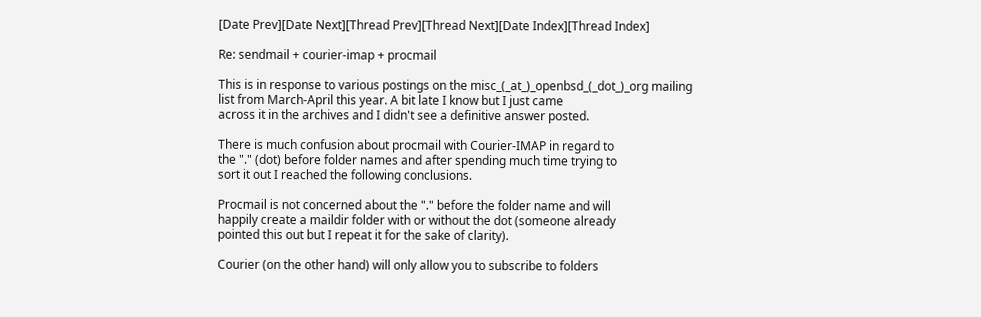[Date Prev][Date Next][Thread Prev][Thread Next][Date Index][Thread Index]

Re: sendmail + courier-imap + procmail

This is in response to various postings on the misc_(_at_)_openbsd_(_dot_)_org mailing
list from March-April this year. A bit late I know but I just came
across it in the archives and I didn't see a definitive answer posted.

There is much confusion about procmail with Courier-IMAP in regard to
the "." (dot) before folder names and after spending much time trying to
sort it out I reached the following conclusions.

Procmail is not concerned about the "." before the folder name and will
happily create a maildir folder with or without the dot (someone already
pointed this out but I repeat it for the sake of clarity).

Courier (on the other hand) will only allow you to subscribe to folders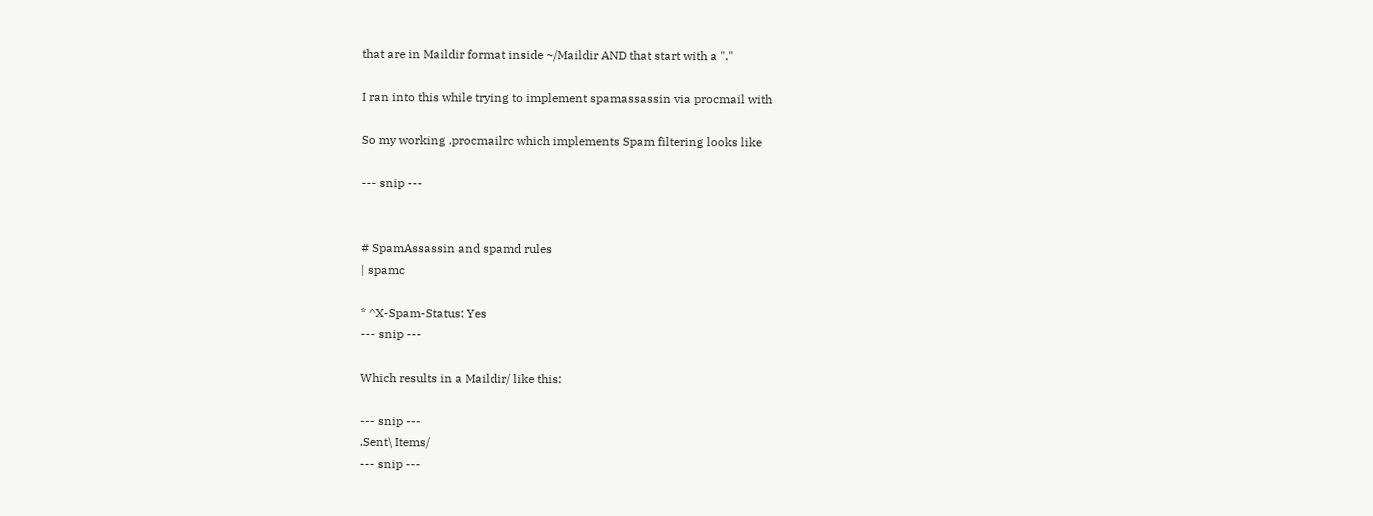that are in Maildir format inside ~/Maildir AND that start with a "."

I ran into this while trying to implement spamassassin via procmail with

So my working .procmailrc which implements Spam filtering looks like

--- snip ---


# SpamAssassin and spamd rules
| spamc

* ^X-Spam-Status: Yes
--- snip ---

Which results in a Maildir/ like this:

--- snip ---
.Sent\ Items/
--- snip ---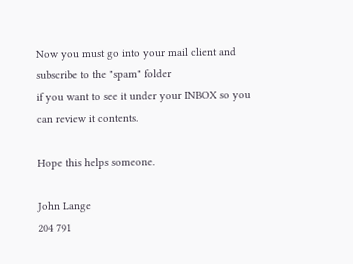Now you must go into your mail client and subscribe to the "spam" folder
if you want to see it under your INBOX so you can review it contents.

Hope this helps someone.

John Lange
204 791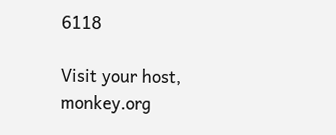6118

Visit your host, monkey.org